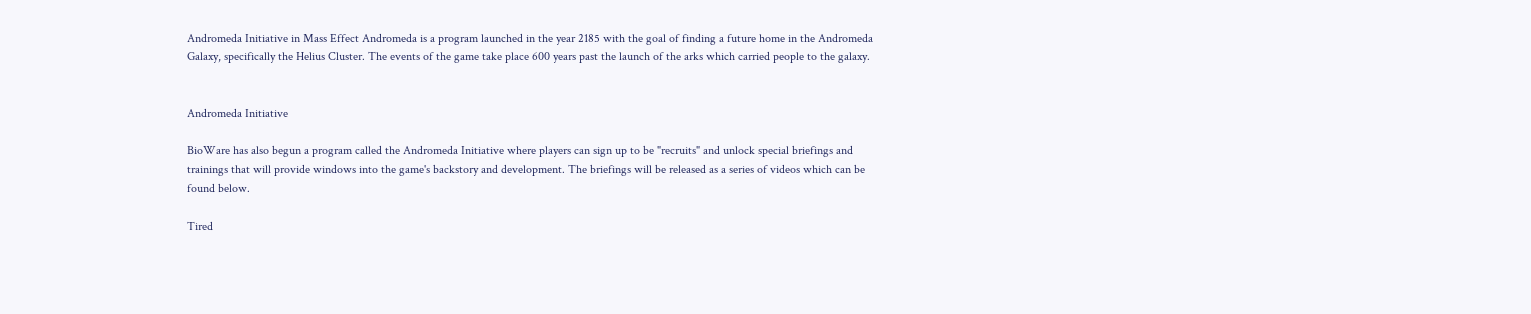Andromeda Initiative in Mass Effect Andromeda is a program launched in the year 2185 with the goal of finding a future home in the Andromeda Galaxy, specifically the Helius Cluster. The events of the game take place 600 years past the launch of the arks which carried people to the galaxy.


Andromeda Initiative

BioWare has also begun a program called the Andromeda Initiative where players can sign up to be "recruits" and unlock special briefings and trainings that will provide windows into the game's backstory and development. The briefings will be released as a series of videos which can be found below.

Tired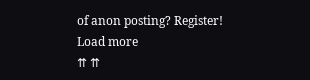of anon posting? Register!
Load more
⇈ ⇈